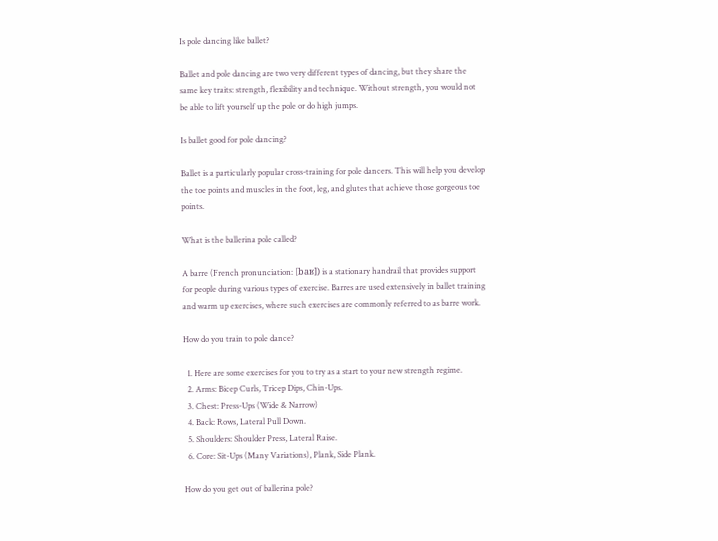Is pole dancing like ballet?

Ballet and pole dancing are two very different types of dancing, but they share the same key traits: strength, flexibility and technique. Without strength, you would not be able to lift yourself up the pole or do high jumps.

Is ballet good for pole dancing?

Ballet is a particularly popular cross-training for pole dancers. This will help you develop the toe points and muscles in the foot, leg, and glutes that achieve those gorgeous toe points.

What is the ballerina pole called?

A barre (French pronunciation: [baʁ]) is a stationary handrail that provides support for people during various types of exercise. Barres are used extensively in ballet training and warm up exercises, where such exercises are commonly referred to as barre work.

How do you train to pole dance?

  1. Here are some exercises for you to try as a start to your new strength regime.
  2. Arms: Bicep Curls, Tricep Dips, Chin-Ups.
  3. Chest: Press-Ups (Wide & Narrow)
  4. Back: Rows, Lateral Pull Down.
  5. Shoulders: Shoulder Press, Lateral Raise.
  6. Core: Sit-Ups (Many Variations), Plank, Side Plank.

How do you get out of ballerina pole?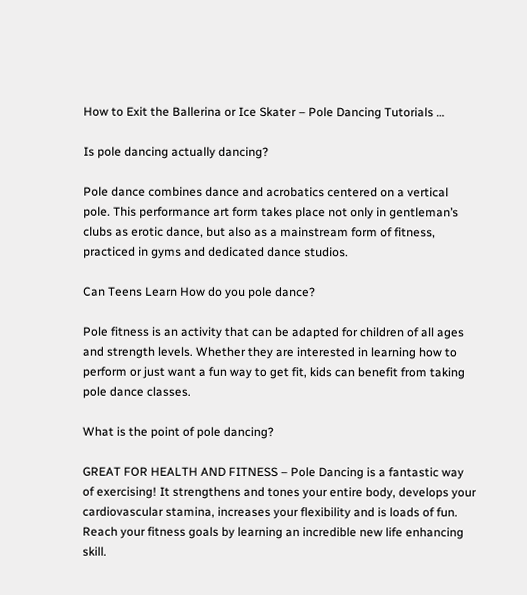How to Exit the Ballerina or Ice Skater – Pole Dancing Tutorials …

Is pole dancing actually dancing?

Pole dance combines dance and acrobatics centered on a vertical pole. This performance art form takes place not only in gentleman’s clubs as erotic dance, but also as a mainstream form of fitness, practiced in gyms and dedicated dance studios.

Can Teens Learn How do you pole dance?

Pole fitness is an activity that can be adapted for children of all ages and strength levels. Whether they are interested in learning how to perform or just want a fun way to get fit, kids can benefit from taking pole dance classes.

What is the point of pole dancing?

GREAT FOR HEALTH AND FITNESS – Pole Dancing is a fantastic way of exercising! It strengthens and tones your entire body, develops your cardiovascular stamina, increases your flexibility and is loads of fun. Reach your fitness goals by learning an incredible new life enhancing skill.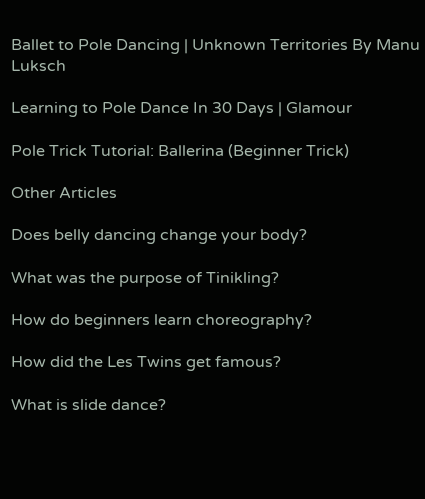Ballet to Pole Dancing | Unknown Territories By Manu Luksch

Learning to Pole Dance In 30 Days | Glamour

Pole Trick Tutorial: Ballerina (Beginner Trick)

Other Articles

Does belly dancing change your body?

What was the purpose of Tinikling?

How do beginners learn choreography?

How did the Les Twins get famous?

What is slide dance?